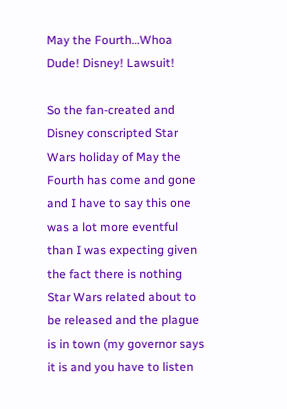May the Fourth…Whoa Dude! Disney! Lawsuit!

So the fan-created and Disney conscripted Star Wars holiday of May the Fourth has come and gone and I have to say this one was a lot more eventful than I was expecting given the fact there is nothing Star Wars related about to be released and the plague is in town (my governor says it is and you have to listen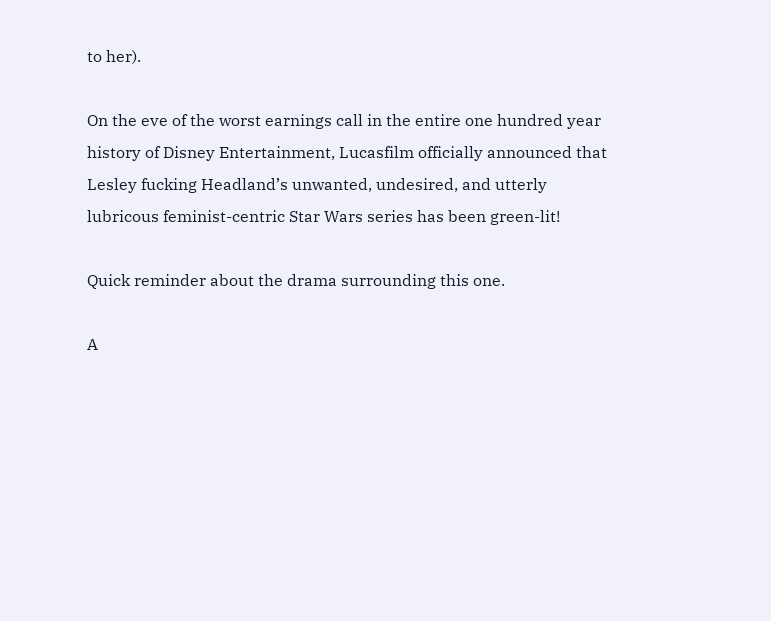to her).

On the eve of the worst earnings call in the entire one hundred year history of Disney Entertainment, Lucasfilm officially announced that Lesley fucking Headland’s unwanted, undesired, and utterly lubricous feminist-centric Star Wars series has been green-lit!

Quick reminder about the drama surrounding this one.

A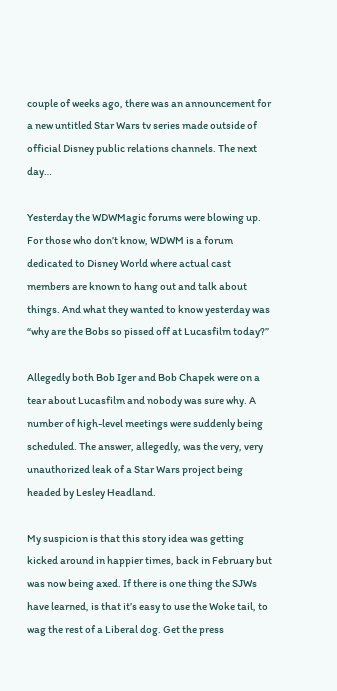couple of weeks ago, there was an announcement for a new untitled Star Wars tv series made outside of official Disney public relations channels. The next day…

Yesterday the WDWMagic forums were blowing up. For those who don’t know, WDWM is a forum dedicated to Disney World where actual cast members are known to hang out and talk about things. And what they wanted to know yesterday was “why are the Bobs so pissed off at Lucasfilm today?”

Allegedly both Bob Iger and Bob Chapek were on a tear about Lucasfilm and nobody was sure why. A number of high-level meetings were suddenly being scheduled. The answer, allegedly, was the very, very unauthorized leak of a Star Wars project being headed by Lesley Headland.

My suspicion is that this story idea was getting kicked around in happier times, back in February but was now being axed. If there is one thing the SJWs have learned, is that it’s easy to use the Woke tail, to wag the rest of a Liberal dog. Get the press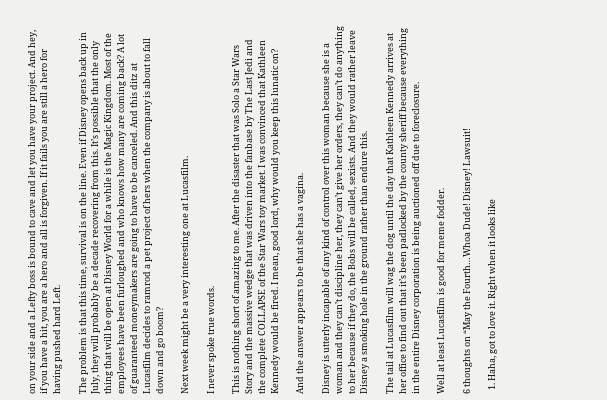on your side and a Lefty boss is bound to cave and let you have your project. And hey, if you have a hit, you are a hero and all is forgiven. If it fails you are still a hero for having pushed hard Left.

The problem is that this time, survival is on the line. Even if Disney opens back up in July, they will probably be a decade recovering from this. It’s possible that the only thing that will be open at Disney World for a while is the Magic Kingdom. Most of the employees have been furloughed and who knows how many are coming back? A lot of guaranteed moneymakers are going to have to be canceled. And this ditz at Lucasfilm decides to ramrod a pet project of hers when the company is about to fall down and go boom?

Next week might be a very interesting one at Lucasfilm.

I never spoke true words.

This is nothing short of amazing to me. After the disaster that was Solo a Star Wars Story and the massive wedge that was driven into the fanbase by The Last Jedi and the complete COLLAPSE of the Star Wars toy market. I was convinced that Kathleen Kennedy would be fired. I mean, good lord, why would you keep this lunatic on?

And the answer appears to be that she has a vagina.

Disney is utterly incapable of any kind of control over this woman because she is a woman and they can’t discipline her, they can’t give her orders, they can’t do anything to her because if they do, the Bobs will be called, sexists. And they would rather leave Disney a smoking hole in the ground rather than endure this.

The tail at Lucasfilm will wag the dog until the day that Kathleen Kennedy arrives at her office to find out that it’s been padlocked by the county sheriff because everything in the entire Disney corporation is being auctioned off due to foreclosure.

Well at least Lucasfilm is good for meme fodder.

6 thoughts on “May the Fourth…Whoa Dude! Disney! Lawsuit!

  1. Haha, got to love it. Right when it looks like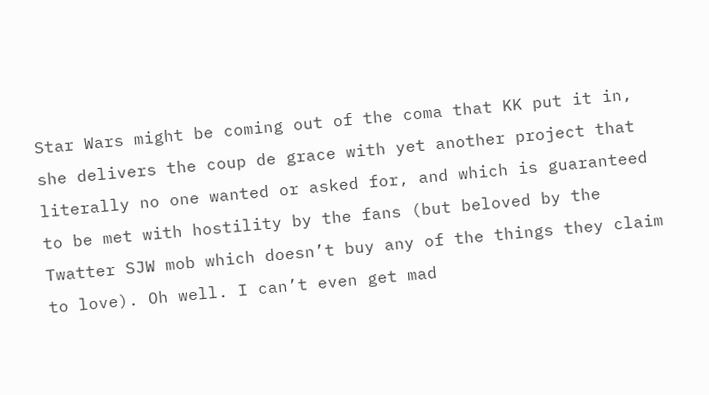Star Wars might be coming out of the coma that KK put it in, she delivers the coup de grace with yet another project that literally no one wanted or asked for, and which is guaranteed to be met with hostility by the fans (but beloved by the Twatter SJW mob which doesn’t buy any of the things they claim to love). Oh well. I can’t even get mad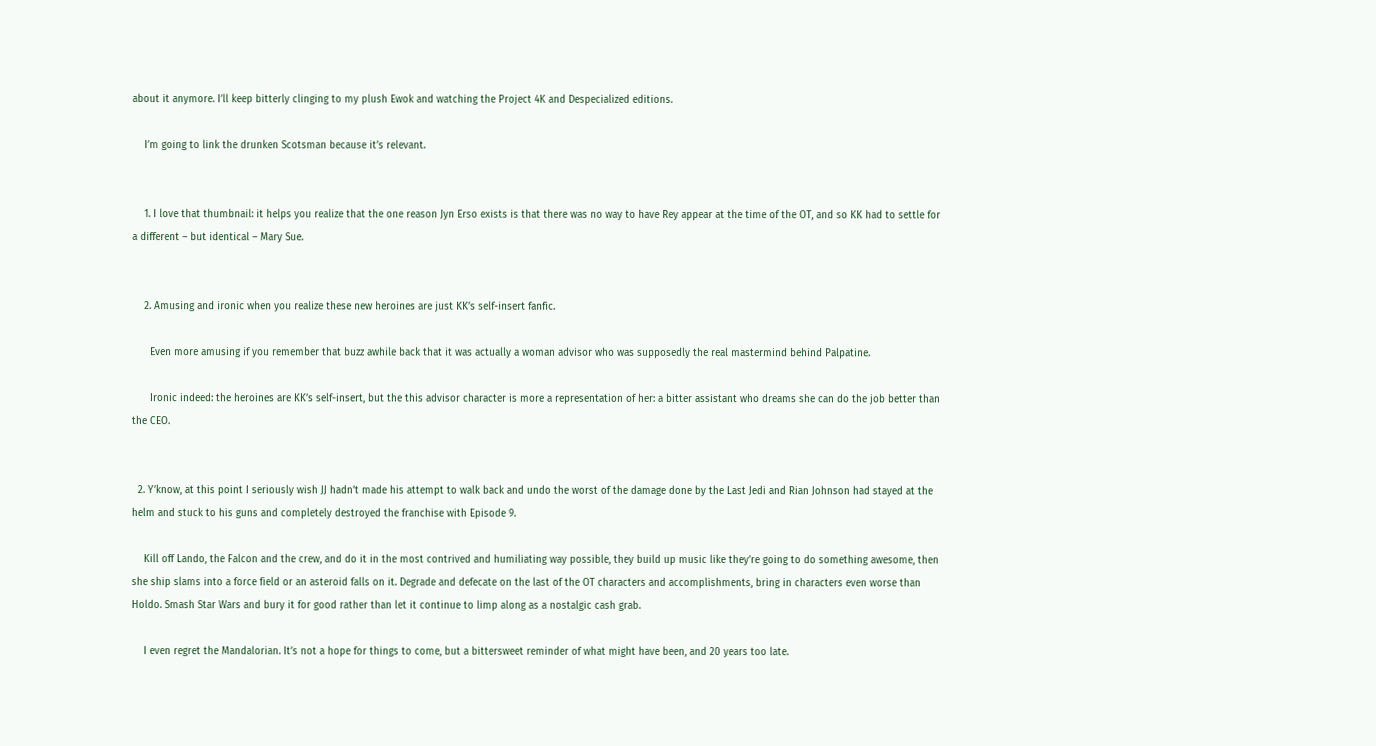about it anymore. I’ll keep bitterly clinging to my plush Ewok and watching the Project 4K and Despecialized editions.

    I’m going to link the drunken Scotsman because it’s relevant.


    1. I love that thumbnail: it helps you realize that the one reason Jyn Erso exists is that there was no way to have Rey appear at the time of the OT, and so KK had to settle for a different – but identical – Mary Sue.


    2. Amusing and ironic when you realize these new heroines are just KK’s self-insert fanfic.

      Even more amusing if you remember that buzz awhile back that it was actually a woman advisor who was supposedly the real mastermind behind Palpatine.

      Ironic indeed: the heroines are KK’s self-insert, but the this advisor character is more a representation of her: a bitter assistant who dreams she can do the job better than the CEO.


  2. Y’know, at this point I seriously wish JJ hadn’t made his attempt to walk back and undo the worst of the damage done by the Last Jedi and Rian Johnson had stayed at the helm and stuck to his guns and completely destroyed the franchise with Episode 9.

    Kill off Lando, the Falcon and the crew, and do it in the most contrived and humiliating way possible, they build up music like they’re going to do something awesome, then she ship slams into a force field or an asteroid falls on it. Degrade and defecate on the last of the OT characters and accomplishments, bring in characters even worse than Holdo. Smash Star Wars and bury it for good rather than let it continue to limp along as a nostalgic cash grab.

    I even regret the Mandalorian. It’s not a hope for things to come, but a bittersweet reminder of what might have been, and 20 years too late.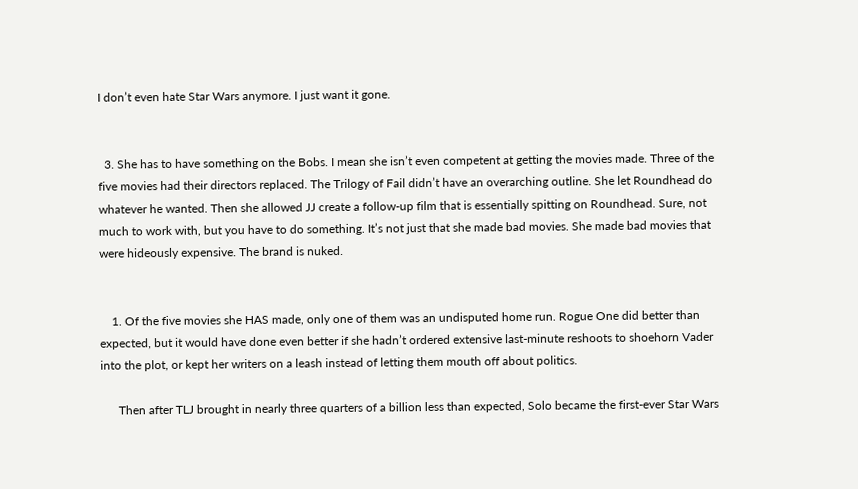I don’t even hate Star Wars anymore. I just want it gone.


  3. She has to have something on the Bobs. I mean she isn’t even competent at getting the movies made. Three of the five movies had their directors replaced. The Trilogy of Fail didn’t have an overarching outline. She let Roundhead do whatever he wanted. Then she allowed JJ create a follow-up film that is essentially spitting on Roundhead. Sure, not much to work with, but you have to do something. It’s not just that she made bad movies. She made bad movies that were hideously expensive. The brand is nuked.


    1. Of the five movies she HAS made, only one of them was an undisputed home run. Rogue One did better than expected, but it would have done even better if she hadn’t ordered extensive last-minute reshoots to shoehorn Vader into the plot, or kept her writers on a leash instead of letting them mouth off about politics.

      Then after TLJ brought in nearly three quarters of a billion less than expected, Solo became the first-ever Star Wars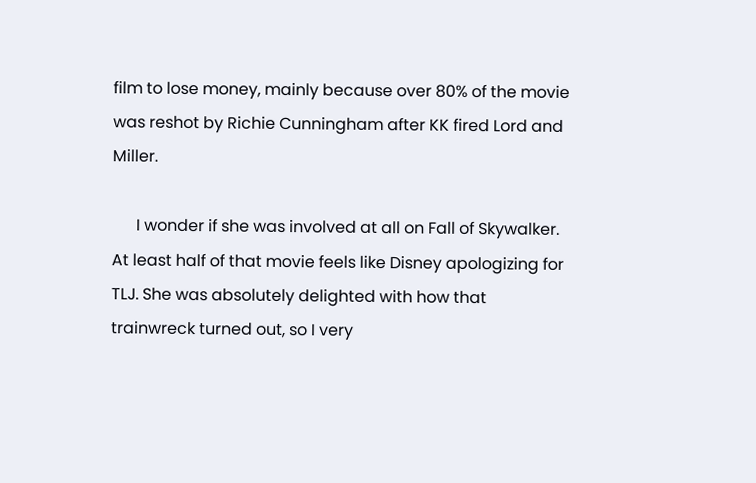film to lose money, mainly because over 80% of the movie was reshot by Richie Cunningham after KK fired Lord and Miller.

      I wonder if she was involved at all on Fall of Skywalker. At least half of that movie feels like Disney apologizing for TLJ. She was absolutely delighted with how that trainwreck turned out, so I very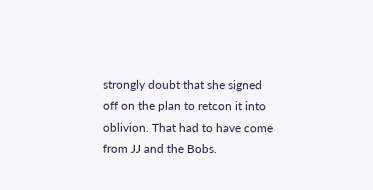strongly doubt that she signed off on the plan to retcon it into oblivion. That had to have come from JJ and the Bobs.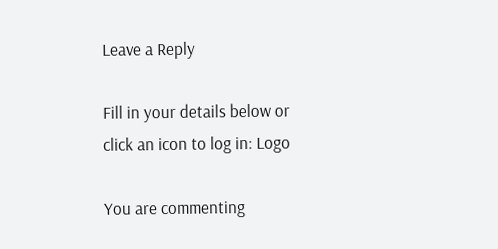Leave a Reply

Fill in your details below or click an icon to log in: Logo

You are commenting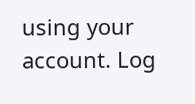using your account. Log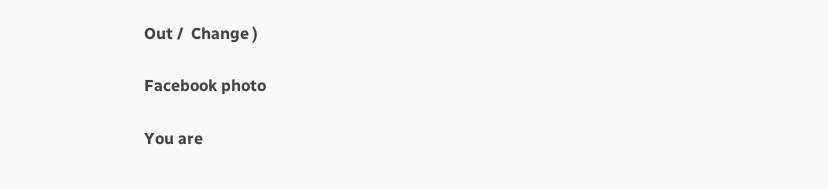Out /  Change )

Facebook photo

You are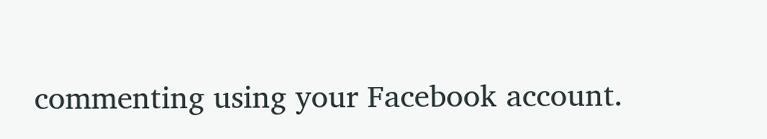commenting using your Facebook account.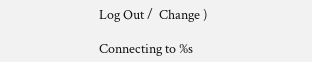Log Out /  Change )

Connecting to %s